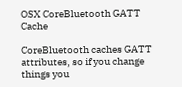OSX CoreBluetooth GATT Cache

CoreBluetooth caches GATT attributes, so if you change things you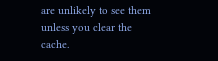are unlikely to see them unless you clear the cache.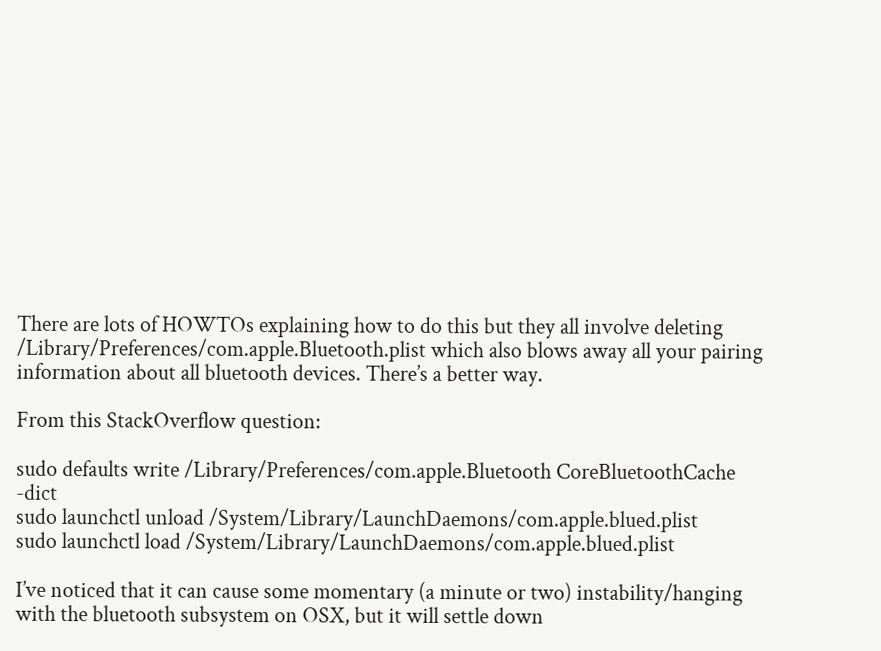There are lots of HOWTOs explaining how to do this but they all involve deleting /Library/Preferences/com.apple.Bluetooth.plist which also blows away all your pairing information about all bluetooth devices. There’s a better way.

From this StackOverflow question:

sudo defaults write /Library/Preferences/com.apple.Bluetooth CoreBluetoothCache -dict
sudo launchctl unload /System/Library/LaunchDaemons/com.apple.blued.plist
sudo launchctl load /System/Library/LaunchDaemons/com.apple.blued.plist

I’ve noticed that it can cause some momentary (a minute or two) instability/hanging with the bluetooth subsystem on OSX, but it will settle down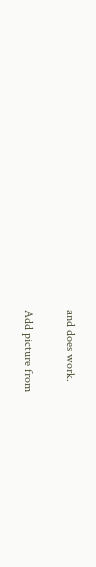and does work.

Add picture from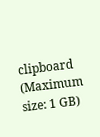clipboard (Maximum size: 1 GB)